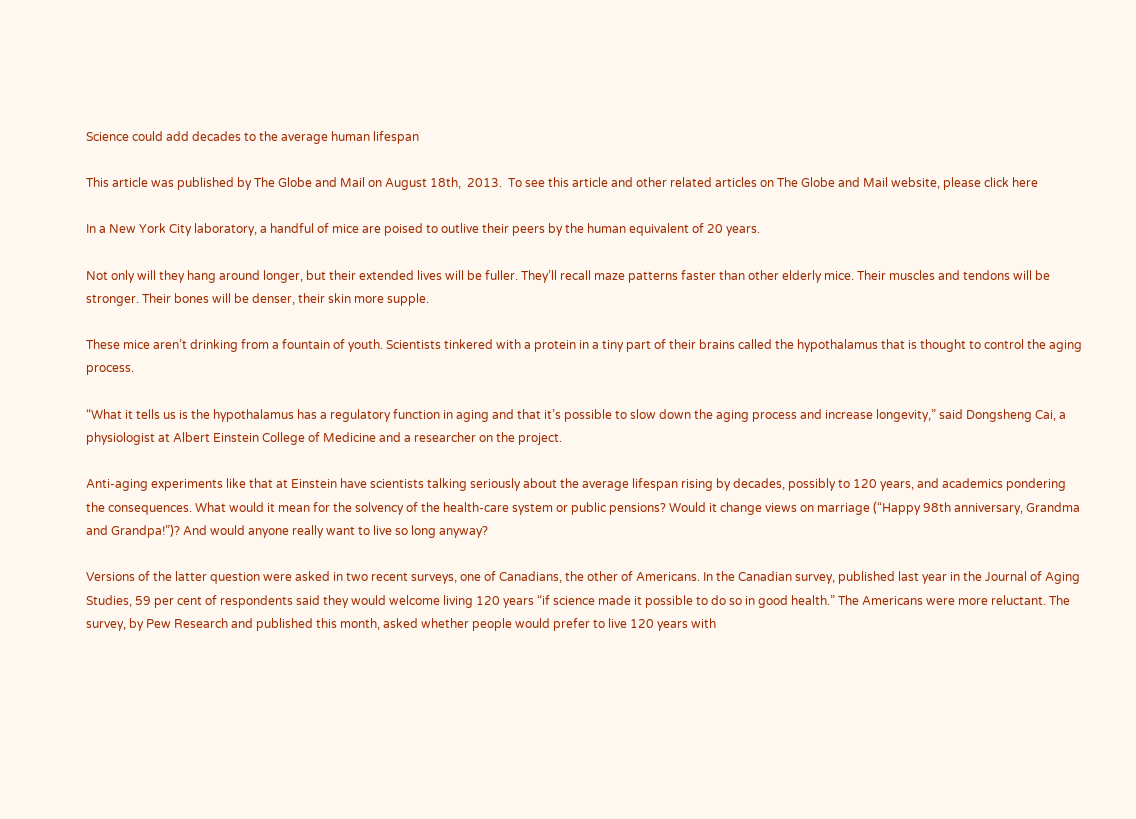Science could add decades to the average human lifespan

This article was published by The Globe and Mail on August 18th,  2013.  To see this article and other related articles on The Globe and Mail website, please click here

In a New York City laboratory, a handful of mice are poised to outlive their peers by the human equivalent of 20 years.

Not only will they hang around longer, but their extended lives will be fuller. They’ll recall maze patterns faster than other elderly mice. Their muscles and tendons will be stronger. Their bones will be denser, their skin more supple.

These mice aren’t drinking from a fountain of youth. Scientists tinkered with a protein in a tiny part of their brains called the hypothalamus that is thought to control the aging process.

“What it tells us is the hypothalamus has a regulatory function in aging and that it’s possible to slow down the aging process and increase longevity,” said Dongsheng Cai, a physiologist at Albert Einstein College of Medicine and a researcher on the project.

Anti-aging experiments like that at Einstein have scientists talking seriously about the average lifespan rising by decades, possibly to 120 years, and academics pondering the consequences. What would it mean for the solvency of the health-care system or public pensions? Would it change views on marriage (“Happy 98th anniversary, Grandma and Grandpa!”)? And would anyone really want to live so long anyway?

Versions of the latter question were asked in two recent surveys, one of Canadians, the other of Americans. In the Canadian survey, published last year in the Journal of Aging Studies, 59 per cent of respondents said they would welcome living 120 years “if science made it possible to do so in good health.” The Americans were more reluctant. The survey, by Pew Research and published this month, asked whether people would prefer to live 120 years with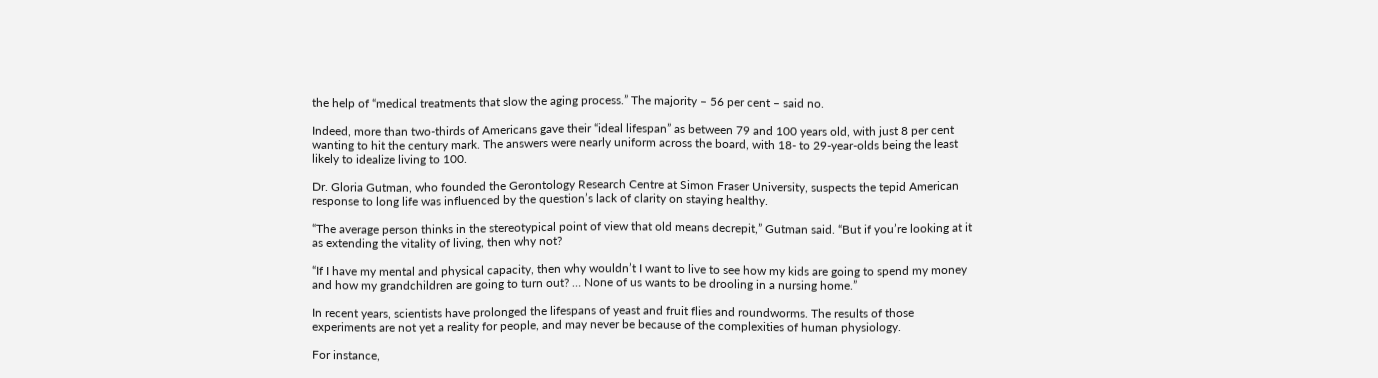the help of “medical treatments that slow the aging process.” The majority – 56 per cent – said no.

Indeed, more than two-thirds of Americans gave their “ideal lifespan” as between 79 and 100 years old, with just 8 per cent wanting to hit the century mark. The answers were nearly uniform across the board, with 18- to 29-year-olds being the least likely to idealize living to 100.

Dr. Gloria Gutman, who founded the Gerontology Research Centre at Simon Fraser University, suspects the tepid American response to long life was influenced by the question’s lack of clarity on staying healthy.

“The average person thinks in the stereotypical point of view that old means decrepit,” Gutman said. “But if you’re looking at it as extending the vitality of living, then why not?

“If I have my mental and physical capacity, then why wouldn’t I want to live to see how my kids are going to spend my money and how my grandchildren are going to turn out? … None of us wants to be drooling in a nursing home.”

In recent years, scientists have prolonged the lifespans of yeast and fruit flies and roundworms. The results of those experiments are not yet a reality for people, and may never be because of the complexities of human physiology.

For instance,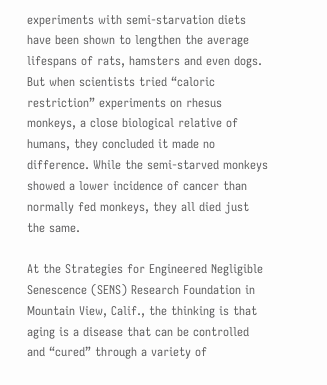experiments with semi-starvation diets have been shown to lengthen the average lifespans of rats, hamsters and even dogs. But when scientists tried “caloric restriction” experiments on rhesus monkeys, a close biological relative of humans, they concluded it made no difference. While the semi-starved monkeys showed a lower incidence of cancer than normally fed monkeys, they all died just the same.

At the Strategies for Engineered Negligible Senescence (SENS) Research Foundation in Mountain View, Calif., the thinking is that aging is a disease that can be controlled and “cured” through a variety of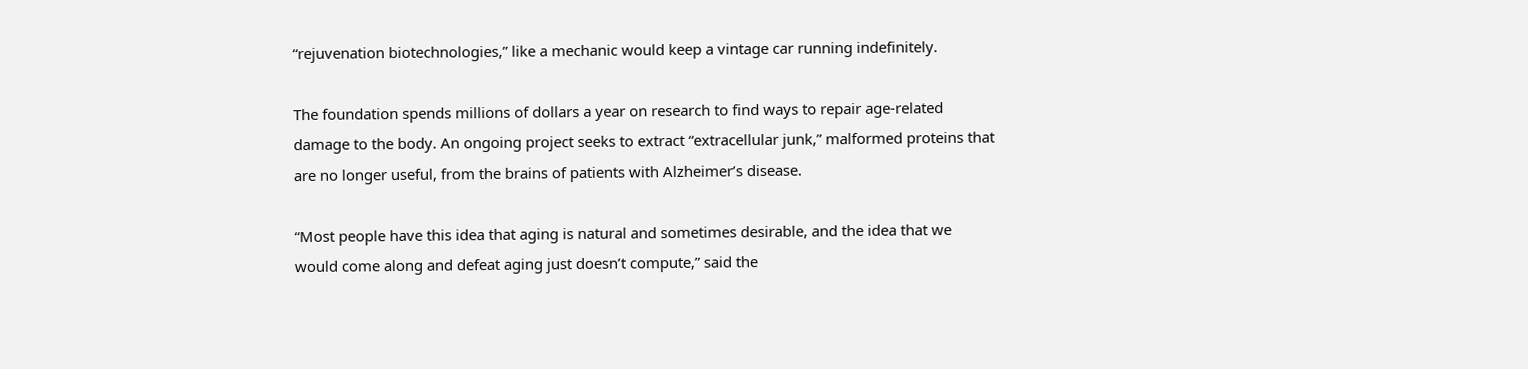“rejuvenation biotechnologies,” like a mechanic would keep a vintage car running indefinitely.

The foundation spends millions of dollars a year on research to find ways to repair age-related damage to the body. An ongoing project seeks to extract “extracellular junk,” malformed proteins that are no longer useful, from the brains of patients with Alzheimer’s disease.

“Most people have this idea that aging is natural and sometimes desirable, and the idea that we would come along and defeat aging just doesn’t compute,” said the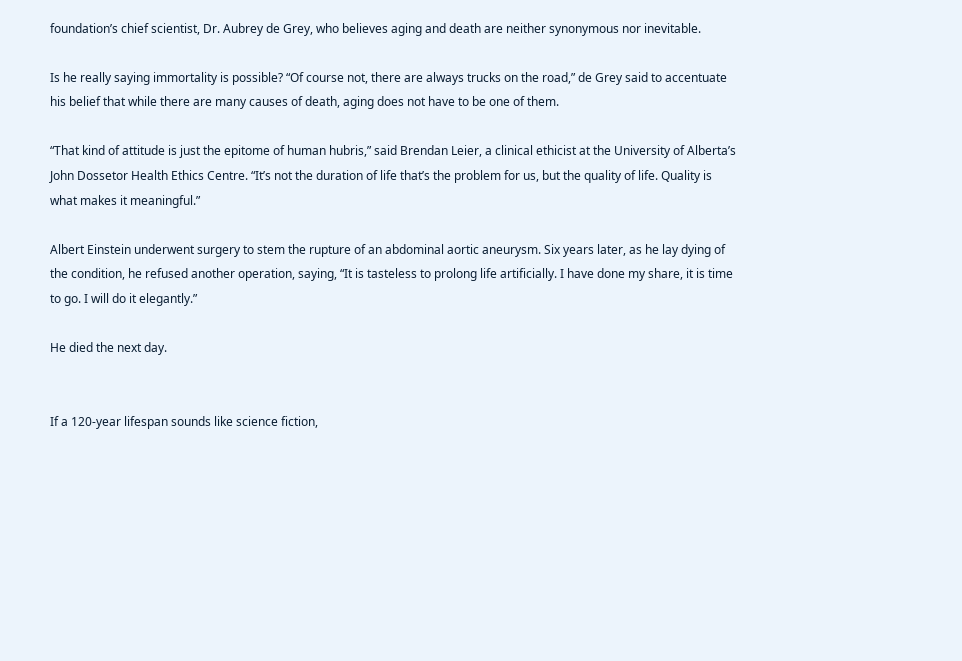foundation’s chief scientist, Dr. Aubrey de Grey, who believes aging and death are neither synonymous nor inevitable.

Is he really saying immortality is possible? “Of course not, there are always trucks on the road,” de Grey said to accentuate his belief that while there are many causes of death, aging does not have to be one of them.

“That kind of attitude is just the epitome of human hubris,” said Brendan Leier, a clinical ethicist at the University of Alberta’s John Dossetor Health Ethics Centre. “It’s not the duration of life that’s the problem for us, but the quality of life. Quality is what makes it meaningful.”

Albert Einstein underwent surgery to stem the rupture of an abdominal aortic aneurysm. Six years later, as he lay dying of the condition, he refused another operation, saying, “It is tasteless to prolong life artificially. I have done my share, it is time to go. I will do it elegantly.”

He died the next day.


If a 120-year lifespan sounds like science fiction,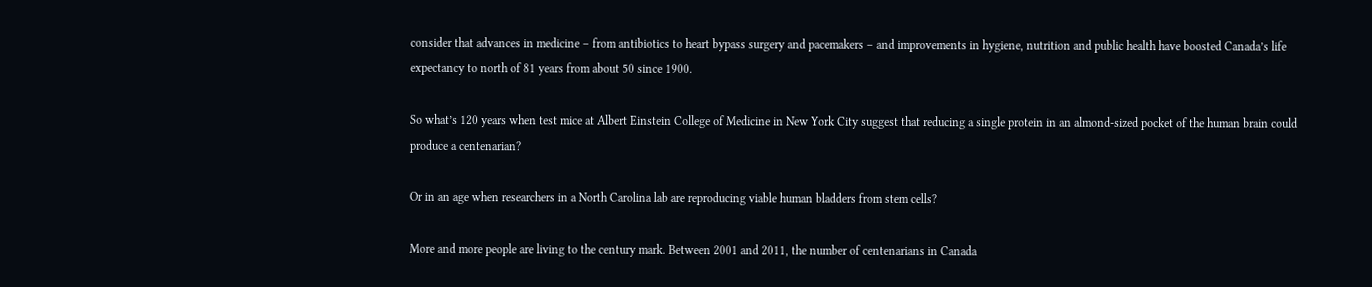consider that advances in medicine – from antibiotics to heart bypass surgery and pacemakers – and improvements in hygiene, nutrition and public health have boosted Canada’s life expectancy to north of 81 years from about 50 since 1900.

So what’s 120 years when test mice at Albert Einstein College of Medicine in New York City suggest that reducing a single protein in an almond-sized pocket of the human brain could produce a centenarian?

Or in an age when researchers in a North Carolina lab are reproducing viable human bladders from stem cells?

More and more people are living to the century mark. Between 2001 and 2011, the number of centenarians in Canada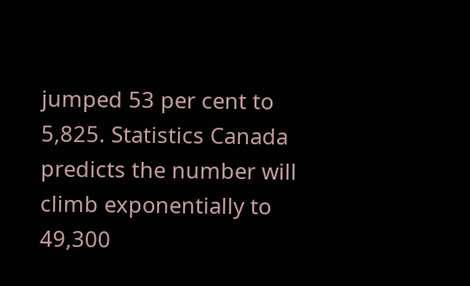jumped 53 per cent to 5,825. Statistics Canada predicts the number will climb exponentially to 49,300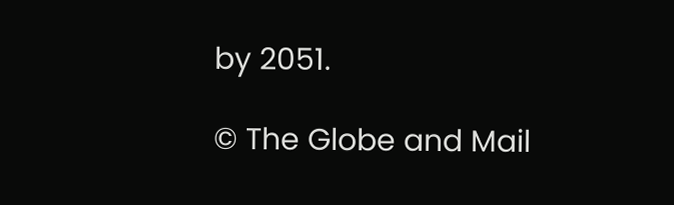by 2051.

© The Globe and Mail